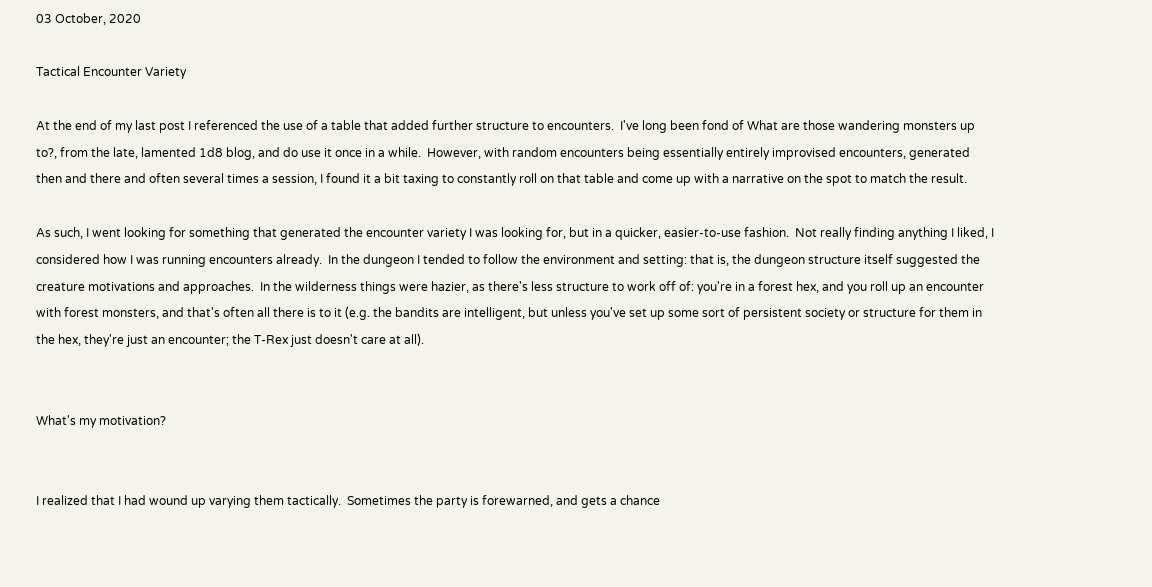03 October, 2020

Tactical Encounter Variety

At the end of my last post I referenced the use of a table that added further structure to encounters.  I've long been fond of What are those wandering monsters up to?, from the late, lamented 1d8 blog, and do use it once in a while.  However, with random encounters being essentially entirely improvised encounters, generated then and there and often several times a session, I found it a bit taxing to constantly roll on that table and come up with a narrative on the spot to match the result.

As such, I went looking for something that generated the encounter variety I was looking for, but in a quicker, easier-to-use fashion.  Not really finding anything I liked, I considered how I was running encounters already.  In the dungeon I tended to follow the environment and setting: that is, the dungeon structure itself suggested the creature motivations and approaches.  In the wilderness things were hazier, as there's less structure to work off of: you're in a forest hex, and you roll up an encounter with forest monsters, and that's often all there is to it (e.g. the bandits are intelligent, but unless you've set up some sort of persistent society or structure for them in the hex, they're just an encounter; the T-Rex just doesn't care at all).


What's my motivation?


I realized that I had wound up varying them tactically.  Sometimes the party is forewarned, and gets a chance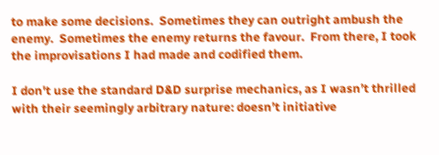to make some decisions.  Sometimes they can outright ambush the enemy.  Sometimes the enemy returns the favour.  From there, I took the improvisations I had made and codified them.

I don't use the standard D&D surprise mechanics, as I wasn’t thrilled with their seemingly arbitrary nature: doesn’t initiative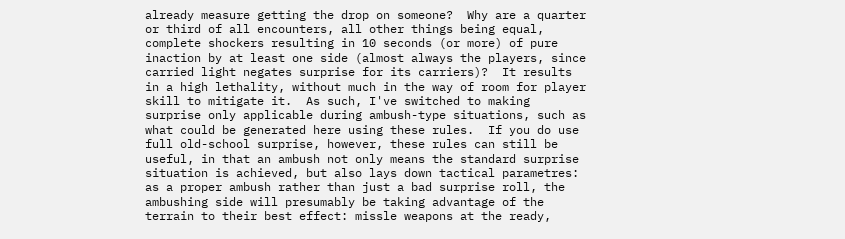already measure getting the drop on someone?  Why are a quarter or third of all encounters, all other things being equal, complete shockers resulting in 10 seconds (or more) of pure inaction by at least one side (almost always the players, since carried light negates surprise for its carriers)?  It results in a high lethality, without much in the way of room for player skill to mitigate it.  As such, I've switched to making surprise only applicable during ambush-type situations, such as what could be generated here using these rules.  If you do use full old-school surprise, however, these rules can still be useful, in that an ambush not only means the standard surprise situation is achieved, but also lays down tactical parametres: as a proper ambush rather than just a bad surprise roll, the ambushing side will presumably be taking advantage of the terrain to their best effect: missle weapons at the ready,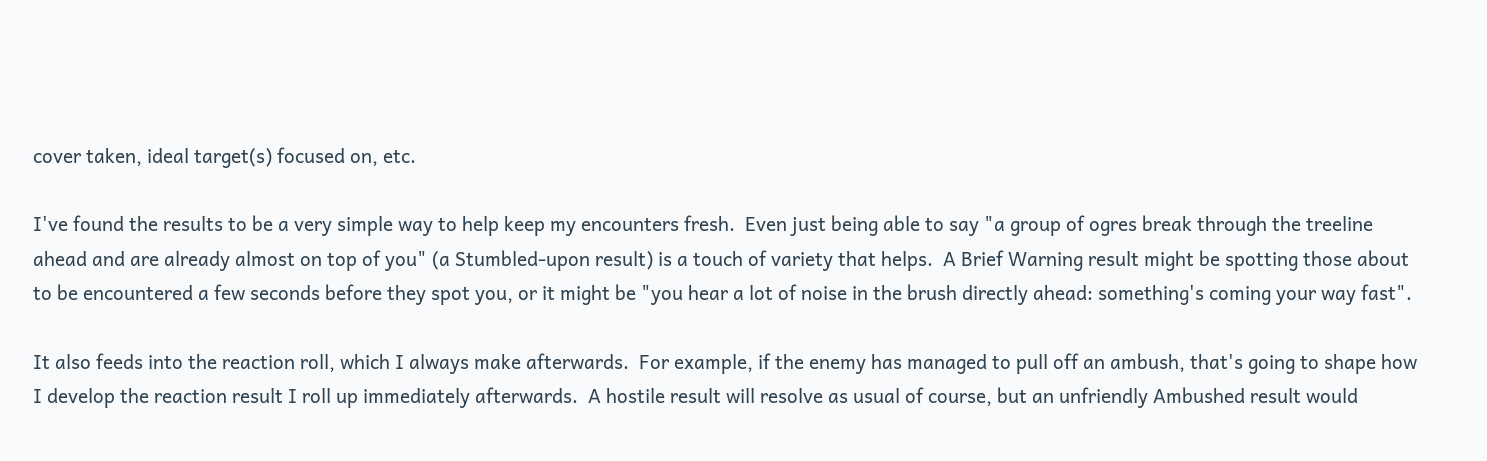cover taken, ideal target(s) focused on, etc.

I've found the results to be a very simple way to help keep my encounters fresh.  Even just being able to say "a group of ogres break through the treeline ahead and are already almost on top of you" (a Stumbled-upon result) is a touch of variety that helps.  A Brief Warning result might be spotting those about to be encountered a few seconds before they spot you, or it might be "you hear a lot of noise in the brush directly ahead: something's coming your way fast".

It also feeds into the reaction roll, which I always make afterwards.  For example, if the enemy has managed to pull off an ambush, that's going to shape how I develop the reaction result I roll up immediately afterwards.  A hostile result will resolve as usual of course, but an unfriendly Ambushed result would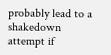probably lead to a shakedown attempt if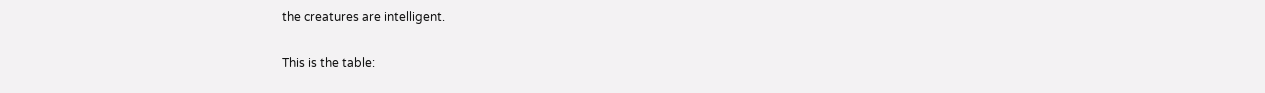the creatures are intelligent.

This is the table: